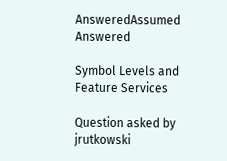AnsweredAssumed Answered

Symbol Levels and Feature Services

Question asked by jrutkowski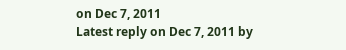on Dec 7, 2011
Latest reply on Dec 7, 2011 by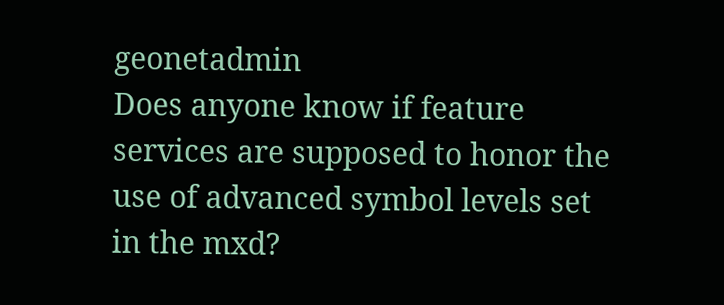geonetadmin
Does anyone know if feature services are supposed to honor the use of advanced symbol levels set in the mxd?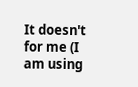It doesn't for me (I am using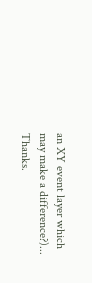an XY event layer which may make a difference?)... Thanks.